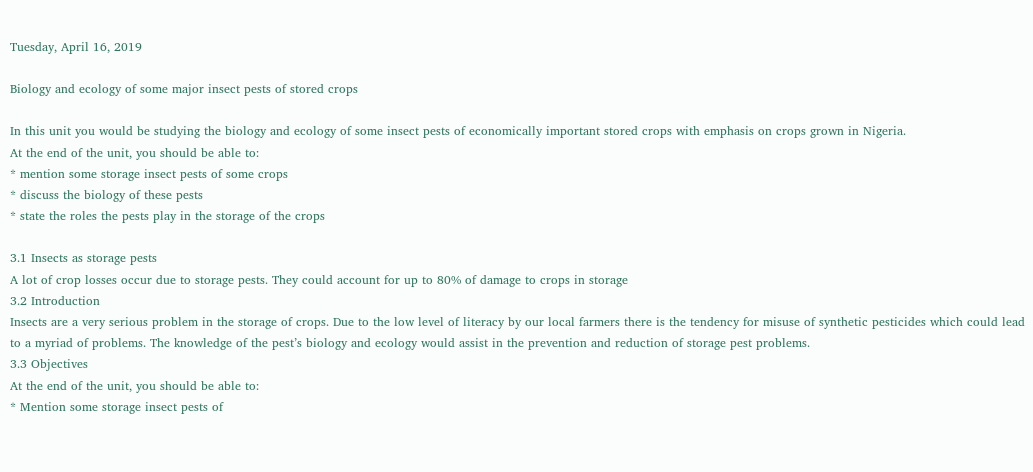Tuesday, April 16, 2019

Biology and ecology of some major insect pests of stored crops

In this unit you would be studying the biology and ecology of some insect pests of economically important stored crops with emphasis on crops grown in Nigeria.
At the end of the unit, you should be able to:
* mention some storage insect pests of some crops
* discuss the biology of these pests
* state the roles the pests play in the storage of the crops

3.1 Insects as storage pests
A lot of crop losses occur due to storage pests. They could account for up to 80% of damage to crops in storage
3.2 Introduction
Insects are a very serious problem in the storage of crops. Due to the low level of literacy by our local farmers there is the tendency for misuse of synthetic pesticides which could lead to a myriad of problems. The knowledge of the pest’s biology and ecology would assist in the prevention and reduction of storage pest problems.
3.3 Objectives
At the end of the unit, you should be able to:
* Mention some storage insect pests of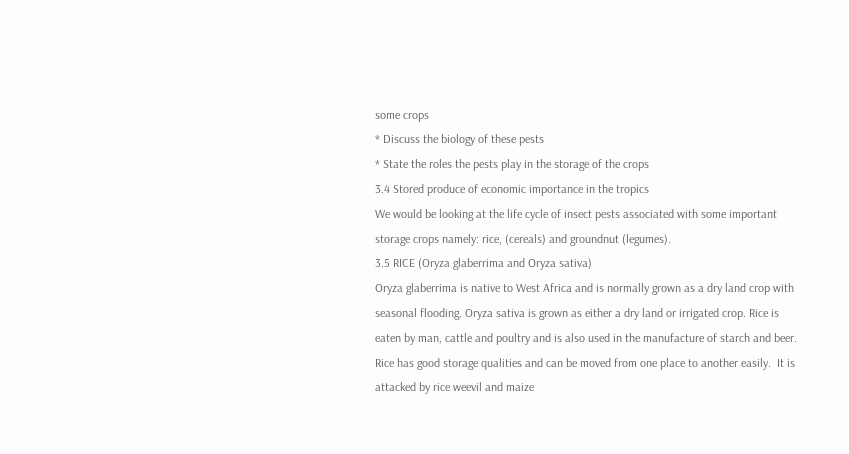some crops
* Discuss the biology of these pests
* State the roles the pests play in the storage of the crops
3.4 Stored produce of economic importance in the tropics
We would be looking at the life cycle of insect pests associated with some important storage crops namely: rice, (cereals) and groundnut (legumes).
3.5 RICE (Oryza glaberrima and Oryza sativa)
Oryza glaberrima is native to West Africa and is normally grown as a dry land crop with seasonal flooding. Oryza sativa is grown as either a dry land or irrigated crop. Rice is eaten by man, cattle and poultry and is also used in the manufacture of starch and beer. Rice has good storage qualities and can be moved from one place to another easily.  It is attacked by rice weevil and maize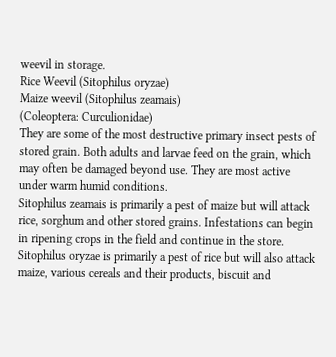weevil in storage.
Rice Weevil (Sitophilus oryzae)
Maize weevil (Sitophilus zeamais)
(Coleoptera: Curculionidae)
They are some of the most destructive primary insect pests of stored grain. Both adults and larvae feed on the grain, which may often be damaged beyond use. They are most active under warm humid conditions.
Sitophilus zeamais is primarily a pest of maize but will attack rice, sorghum and other stored grains. Infestations can begin in ripening crops in the field and continue in the store. Sitophilus oryzae is primarily a pest of rice but will also attack maize, various cereals and their products, biscuit and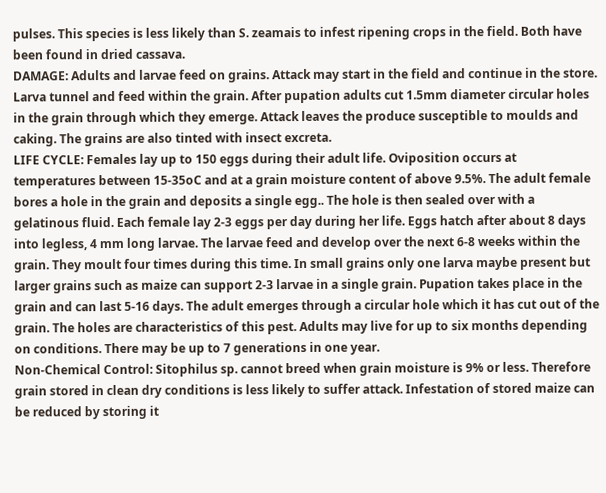pulses. This species is less likely than S. zeamais to infest ripening crops in the field. Both have been found in dried cassava.
DAMAGE: Adults and larvae feed on grains. Attack may start in the field and continue in the store. Larva tunnel and feed within the grain. After pupation adults cut 1.5mm diameter circular holes in the grain through which they emerge. Attack leaves the produce susceptible to moulds and caking. The grains are also tinted with insect excreta.
LIFE CYCLE: Females lay up to 150 eggs during their adult life. Oviposition occurs at temperatures between 15-35oC and at a grain moisture content of above 9.5%. The adult female bores a hole in the grain and deposits a single egg.. The hole is then sealed over with a gelatinous fluid. Each female lay 2-3 eggs per day during her life. Eggs hatch after about 8 days into legless, 4 mm long larvae. The larvae feed and develop over the next 6-8 weeks within the grain. They moult four times during this time. In small grains only one larva maybe present but larger grains such as maize can support 2-3 larvae in a single grain. Pupation takes place in the grain and can last 5-16 days. The adult emerges through a circular hole which it has cut out of the grain. The holes are characteristics of this pest. Adults may live for up to six months depending on conditions. There may be up to 7 generations in one year.
Non-Chemical Control: Sitophilus sp. cannot breed when grain moisture is 9% or less. Therefore grain stored in clean dry conditions is less likely to suffer attack. Infestation of stored maize can be reduced by storing it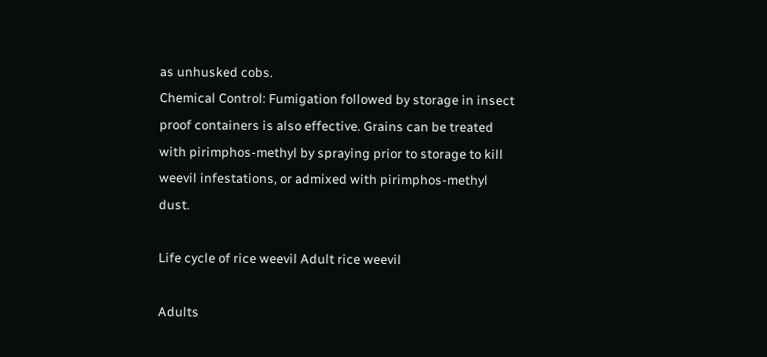as unhusked cobs.
Chemical Control: Fumigation followed by storage in insect proof containers is also effective. Grains can be treated with pirimphos-methyl by spraying prior to storage to kill weevil infestations, or admixed with pirimphos-methyl dust.

Life cycle of rice weevil Adult rice weevil

Adults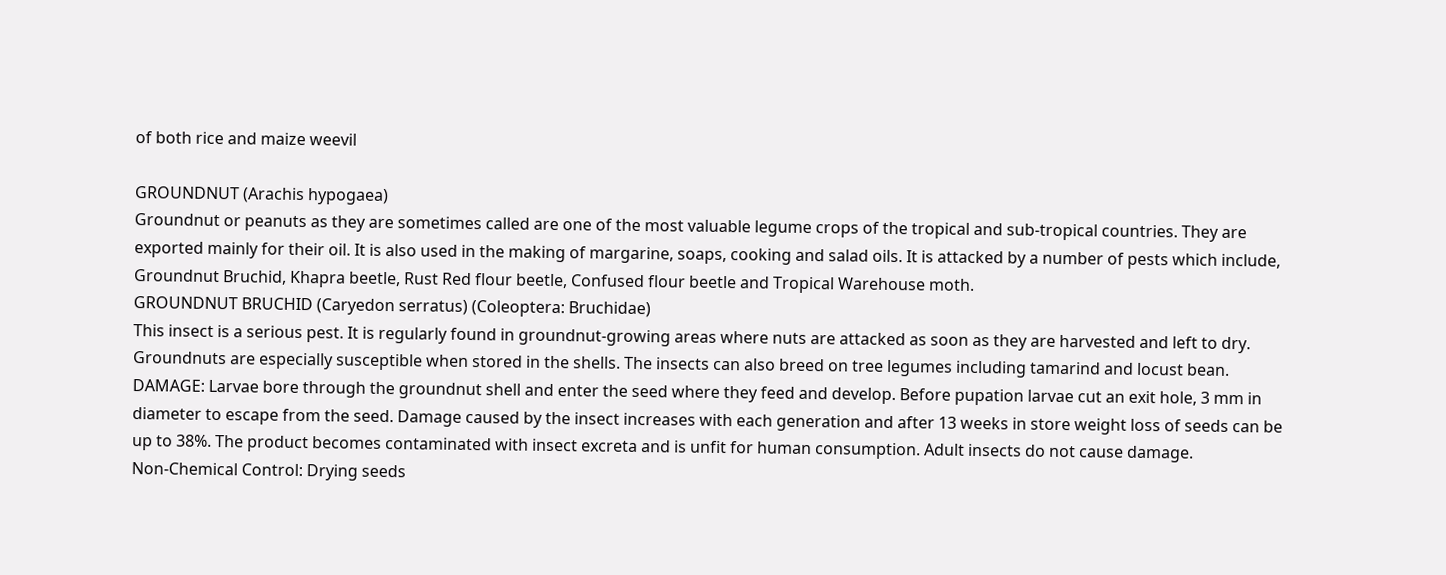of both rice and maize weevil

GROUNDNUT (Arachis hypogaea)
Groundnut or peanuts as they are sometimes called are one of the most valuable legume crops of the tropical and sub-tropical countries. They are exported mainly for their oil. It is also used in the making of margarine, soaps, cooking and salad oils. It is attacked by a number of pests which include, Groundnut Bruchid, Khapra beetle, Rust Red flour beetle, Confused flour beetle and Tropical Warehouse moth.
GROUNDNUT BRUCHID (Caryedon serratus) (Coleoptera: Bruchidae)
This insect is a serious pest. It is regularly found in groundnut-growing areas where nuts are attacked as soon as they are harvested and left to dry. Groundnuts are especially susceptible when stored in the shells. The insects can also breed on tree legumes including tamarind and locust bean.
DAMAGE: Larvae bore through the groundnut shell and enter the seed where they feed and develop. Before pupation larvae cut an exit hole, 3 mm in diameter to escape from the seed. Damage caused by the insect increases with each generation and after 13 weeks in store weight loss of seeds can be up to 38%. The product becomes contaminated with insect excreta and is unfit for human consumption. Adult insects do not cause damage.
Non-Chemical Control: Drying seeds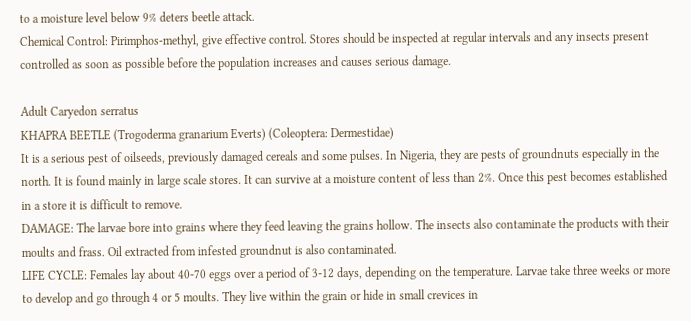to a moisture level below 9% deters beetle attack.
Chemical Control: Pirimphos-methyl, give effective control. Stores should be inspected at regular intervals and any insects present controlled as soon as possible before the population increases and causes serious damage.

Adult Caryedon serratus
KHAPRA BEETLE (Trogoderma granarium Everts) (Coleoptera: Dermestidae)
It is a serious pest of oilseeds, previously damaged cereals and some pulses. In Nigeria, they are pests of groundnuts especially in the north. It is found mainly in large scale stores. It can survive at a moisture content of less than 2%. Once this pest becomes established in a store it is difficult to remove.
DAMAGE: The larvae bore into grains where they feed leaving the grains hollow. The insects also contaminate the products with their moults and frass. Oil extracted from infested groundnut is also contaminated.
LIFE CYCLE: Females lay about 40-70 eggs over a period of 3-12 days, depending on the temperature. Larvae take three weeks or more to develop and go through 4 or 5 moults. They live within the grain or hide in small crevices in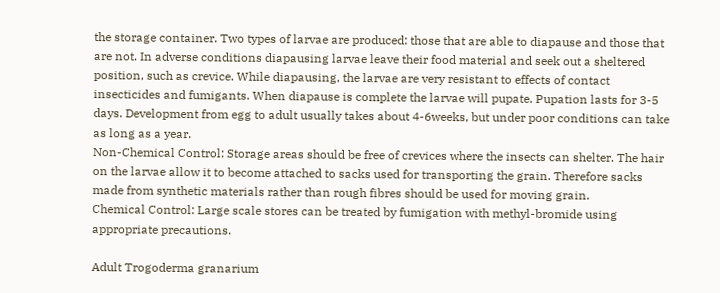the storage container. Two types of larvae are produced: those that are able to diapause and those that are not. In adverse conditions diapausing larvae leave their food material and seek out a sheltered position, such as crevice. While diapausing, the larvae are very resistant to effects of contact insecticides and fumigants. When diapause is complete the larvae will pupate. Pupation lasts for 3-5 days. Development from egg to adult usually takes about 4-6weeks, but under poor conditions can take as long as a year.
Non-Chemical Control: Storage areas should be free of crevices where the insects can shelter. The hair on the larvae allow it to become attached to sacks used for transporting the grain. Therefore sacks made from synthetic materials rather than rough fibres should be used for moving grain.
Chemical Control: Large scale stores can be treated by fumigation with methyl-bromide using appropriate precautions.

Adult Trogoderma granarium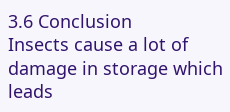3.6 Conclusion
Insects cause a lot of damage in storage which leads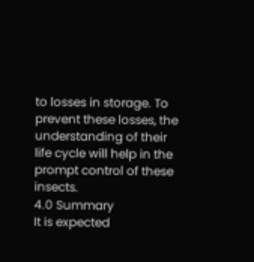to losses in storage. To prevent these losses, the understanding of their life cycle will help in the prompt control of these insects.
4.0 Summary
It is expected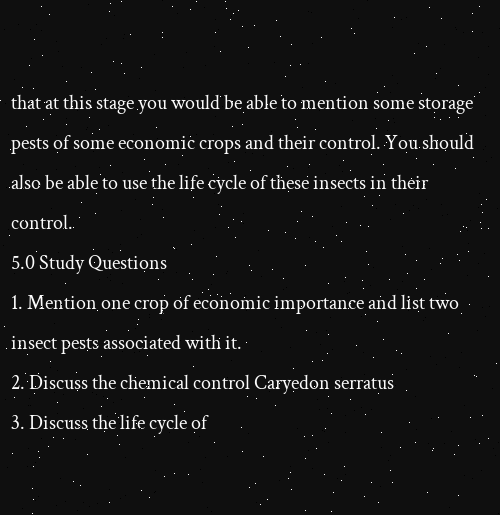that at this stage you would be able to mention some storage pests of some economic crops and their control. You should also be able to use the life cycle of these insects in their control.
5.0 Study Questions
1. Mention one crop of economic importance and list two insect pests associated with it.
2. Discuss the chemical control Caryedon serratus
3. Discuss the life cycle of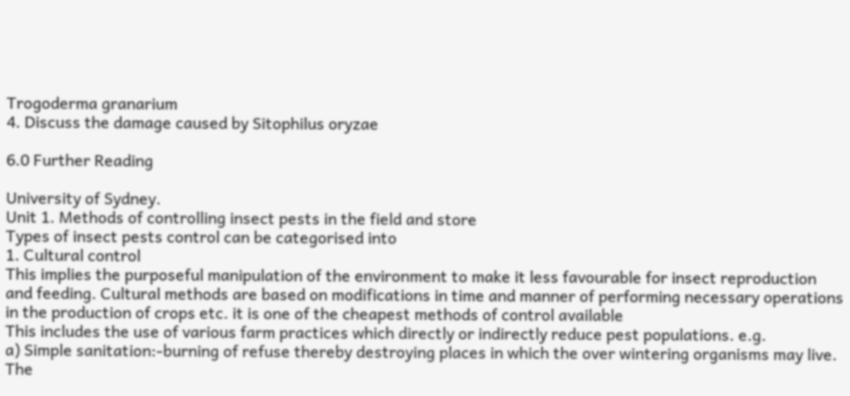Trogoderma granarium
4. Discuss the damage caused by Sitophilus oryzae

6.0 Further Reading

University of Sydney.
Unit 1. Methods of controlling insect pests in the field and store
Types of insect pests control can be categorised into
1. Cultural control
This implies the purposeful manipulation of the environment to make it less favourable for insect reproduction and feeding. Cultural methods are based on modifications in time and manner of performing necessary operations in the production of crops etc. it is one of the cheapest methods of control available
This includes the use of various farm practices which directly or indirectly reduce pest populations. e.g.
a) Simple sanitation:-burning of refuse thereby destroying places in which the over wintering organisms may live. The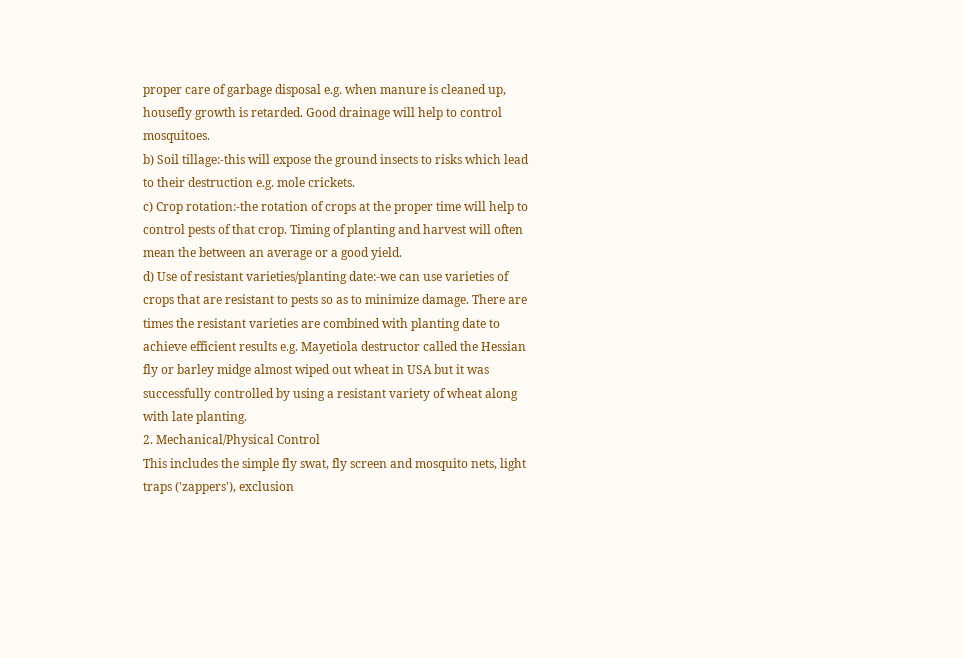proper care of garbage disposal e.g. when manure is cleaned up, housefly growth is retarded. Good drainage will help to control mosquitoes.
b) Soil tillage:-this will expose the ground insects to risks which lead to their destruction e.g. mole crickets.
c) Crop rotation:-the rotation of crops at the proper time will help to control pests of that crop. Timing of planting and harvest will often mean the between an average or a good yield.
d) Use of resistant varieties/planting date:-we can use varieties of crops that are resistant to pests so as to minimize damage. There are times the resistant varieties are combined with planting date to achieve efficient results e.g. Mayetiola destructor called the Hessian fly or barley midge almost wiped out wheat in USA but it was successfully controlled by using a resistant variety of wheat along with late planting.
2. Mechanical/Physical Control
This includes the simple fly swat, fly screen and mosquito nets, light traps ('zappers'), exclusion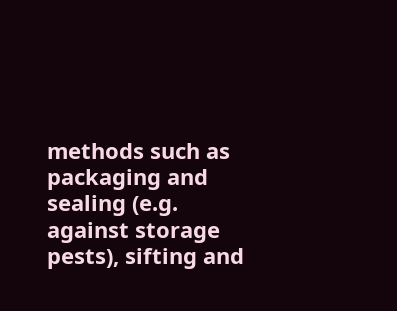methods such as packaging and sealing (e.g. against storage pests), sifting and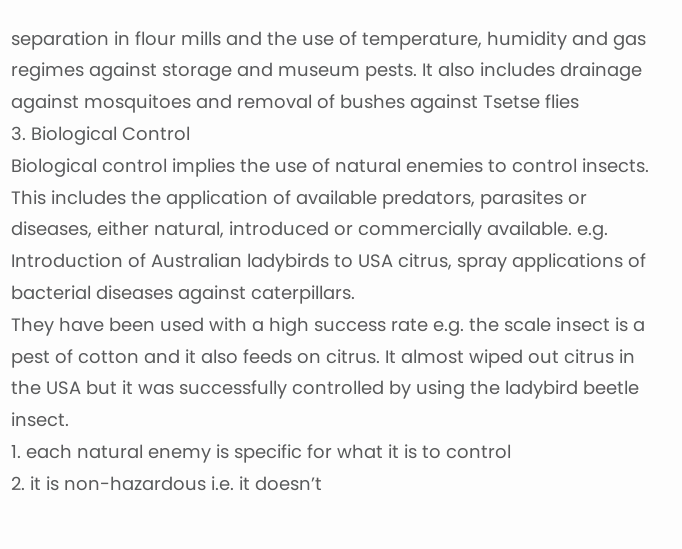separation in flour mills and the use of temperature, humidity and gas regimes against storage and museum pests. It also includes drainage against mosquitoes and removal of bushes against Tsetse flies
3. Biological Control
Biological control implies the use of natural enemies to control insects. This includes the application of available predators, parasites or diseases, either natural, introduced or commercially available. e.g. Introduction of Australian ladybirds to USA citrus, spray applications of bacterial diseases against caterpillars.
They have been used with a high success rate e.g. the scale insect is a pest of cotton and it also feeds on citrus. It almost wiped out citrus in the USA but it was successfully controlled by using the ladybird beetle insect.
1. each natural enemy is specific for what it is to control
2. it is non-hazardous i.e. it doesn’t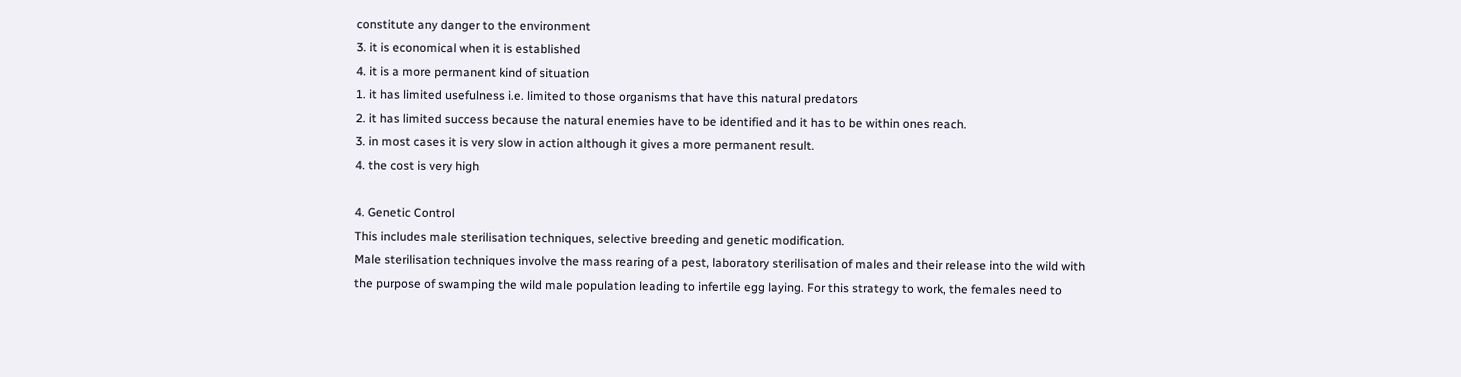constitute any danger to the environment
3. it is economical when it is established
4. it is a more permanent kind of situation
1. it has limited usefulness i.e. limited to those organisms that have this natural predators
2. it has limited success because the natural enemies have to be identified and it has to be within ones reach.
3. in most cases it is very slow in action although it gives a more permanent result.
4. the cost is very high

4. Genetic Control
This includes male sterilisation techniques, selective breeding and genetic modification.
Male sterilisation techniques involve the mass rearing of a pest, laboratory sterilisation of males and their release into the wild with the purpose of swamping the wild male population leading to infertile egg laying. For this strategy to work, the females need to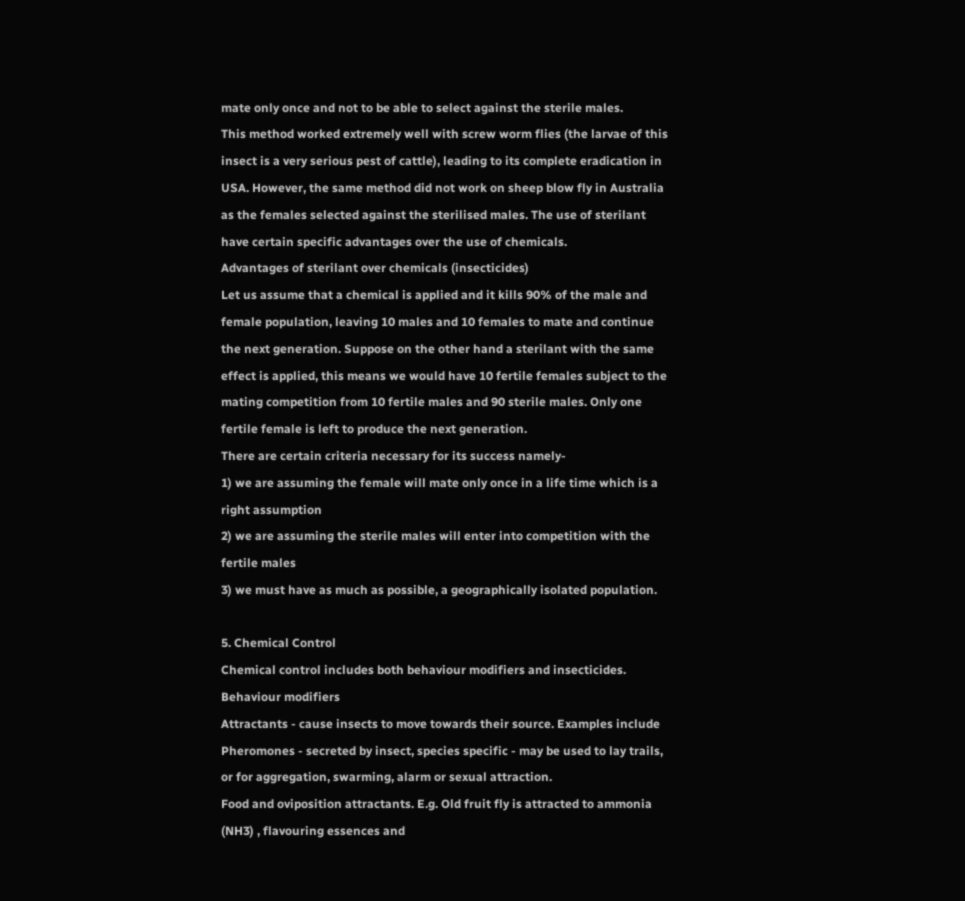mate only once and not to be able to select against the sterile males.
This method worked extremely well with screw worm flies (the larvae of this insect is a very serious pest of cattle), leading to its complete eradication in USA. However, the same method did not work on sheep blow fly in Australia as the females selected against the sterilised males. The use of sterilant have certain specific advantages over the use of chemicals.
Advantages of sterilant over chemicals (insecticides)
Let us assume that a chemical is applied and it kills 90% of the male and female population, leaving 10 males and 10 females to mate and continue the next generation. Suppose on the other hand a sterilant with the same effect is applied, this means we would have 10 fertile females subject to the mating competition from 10 fertile males and 90 sterile males. Only one fertile female is left to produce the next generation.
There are certain criteria necessary for its success namely-
1) we are assuming the female will mate only once in a life time which is a right assumption
2) we are assuming the sterile males will enter into competition with the fertile males
3) we must have as much as possible, a geographically isolated population.

5. Chemical Control
Chemical control includes both behaviour modifiers and insecticides.
Behaviour modifiers
Attractants - cause insects to move towards their source. Examples include
Pheromones - secreted by insect, species specific - may be used to lay trails, or for aggregation, swarming, alarm or sexual attraction.
Food and oviposition attractants. E.g. Old fruit fly is attracted to ammonia (NH3) , flavouring essences and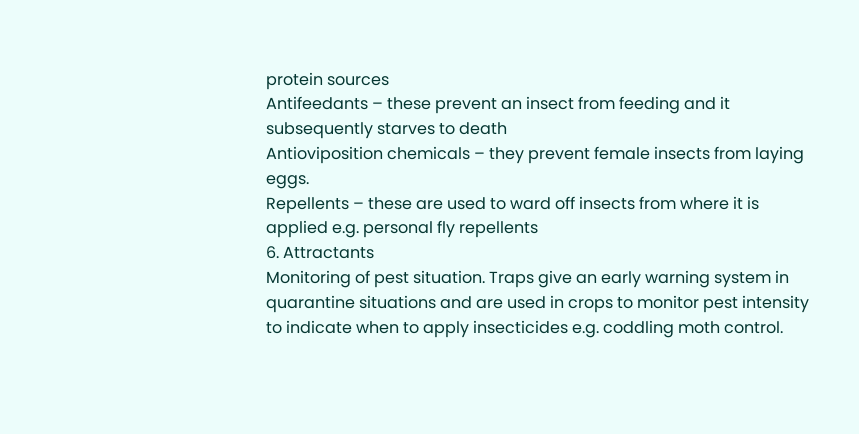protein sources
Antifeedants – these prevent an insect from feeding and it subsequently starves to death
Antioviposition chemicals – they prevent female insects from laying eggs.
Repellents – these are used to ward off insects from where it is applied e.g. personal fly repellents
6. Attractants
Monitoring of pest situation. Traps give an early warning system in quarantine situations and are used in crops to monitor pest intensity to indicate when to apply insecticides e.g. coddling moth control.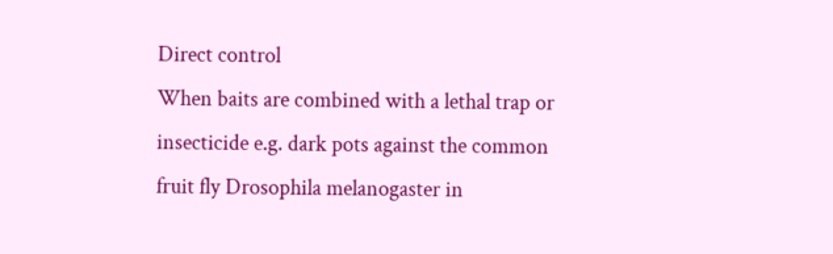Direct control
When baits are combined with a lethal trap or insecticide e.g. dark pots against the common fruit fly Drosophila melanogaster in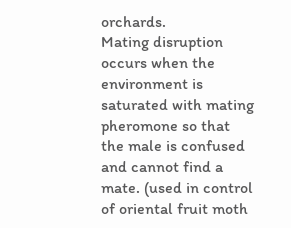orchards.
Mating disruption occurs when the environment is saturated with mating pheromone so that the male is confused and cannot find a mate. (used in control of oriental fruit moth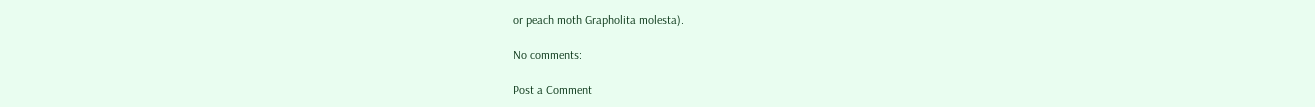or peach moth Grapholita molesta).

No comments:

Post a Comment